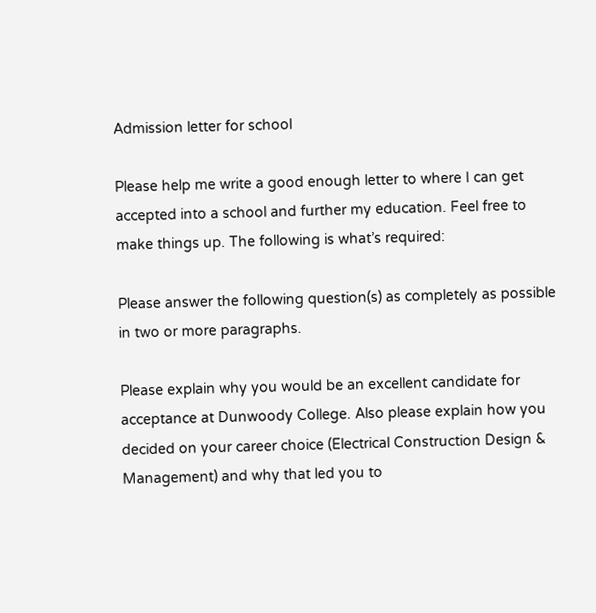Admission letter for school

Please help me write a good enough letter to where I can get accepted into a school and further my education. Feel free to make things up. The following is what’s required:

Please answer the following question(s) as completely as possible in two or more paragraphs.

Please explain why you would be an excellent candidate for acceptance at Dunwoody College. Also please explain how you decided on your career choice (Electrical Construction Design & Management) and why that led you to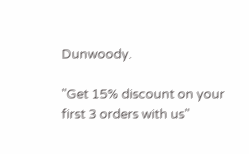Dunwoody.

"Get 15% discount on your first 3 orders with us"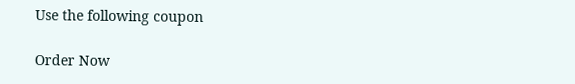Use the following coupon

Order Now